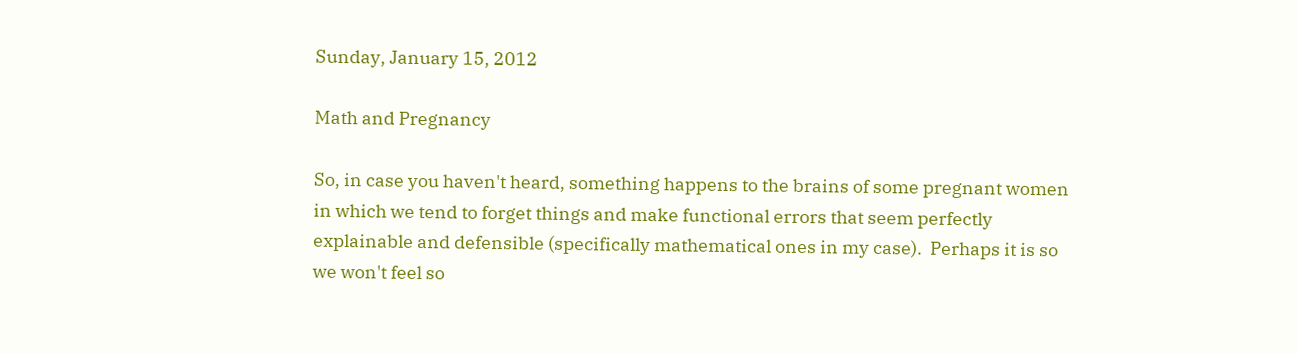Sunday, January 15, 2012

Math and Pregnancy

So, in case you haven't heard, something happens to the brains of some pregnant women in which we tend to forget things and make functional errors that seem perfectly explainable and defensible (specifically mathematical ones in my case).  Perhaps it is so we won't feel so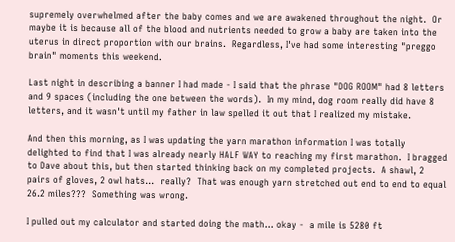supremely overwhelmed after the baby comes and we are awakened throughout the night.  Or maybe it is because all of the blood and nutrients needed to grow a baby are taken into the uterus in direct proportion with our brains.  Regardless, I've had some interesting "preggo brain" moments this weekend.

Last night in describing a banner I had made - I said that the phrase "DOG ROOM" had 8 letters and 9 spaces (including the one between the words).  In my mind, dog room really did have 8 letters, and it wasn't until my father in law spelled it out that I realized my mistake.

And then this morning, as I was updating the yarn marathon information I was totally delighted to find that I was already nearly HALF WAY to reaching my first marathon.  I bragged to Dave about this, but then started thinking back on my completed projects.  A shawl, 2 pairs of gloves, 2 owl hats...  really?  That was enough yarn stretched out end to end to equal 26.2 miles???  Something was wrong.

I pulled out my calculator and started doing the math... okay -  a mile is 5280 ft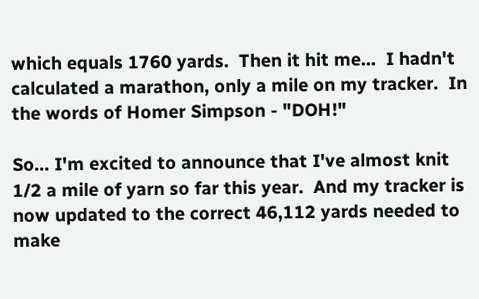which equals 1760 yards.  Then it hit me...  I hadn't calculated a marathon, only a mile on my tracker.  In the words of Homer Simpson - "DOH!"

So... I'm excited to announce that I've almost knit 1/2 a mile of yarn so far this year.  And my tracker is now updated to the correct 46,112 yards needed to make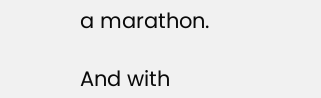a marathon.

And with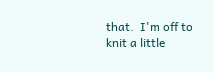that.  I'm off to knit a little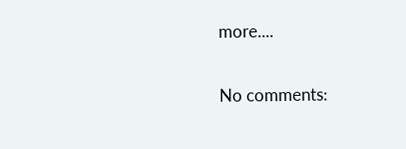more....

No comments: